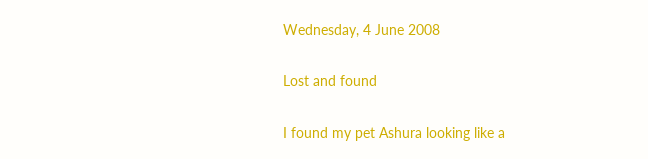Wednesday, 4 June 2008

Lost and found

I found my pet Ashura looking like a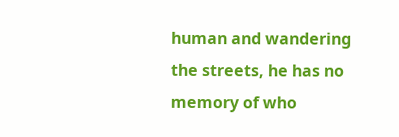human and wandering the streets, he has no memory of who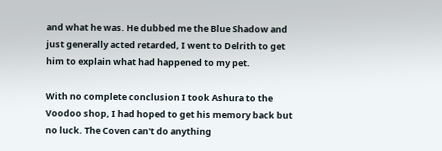and what he was. He dubbed me the Blue Shadow and just generally acted retarded, I went to Delrith to get him to explain what had happened to my pet.

With no complete conclusion I took Ashura to the Voodoo shop, I had hoped to get his memory back but no luck. The Coven can't do anything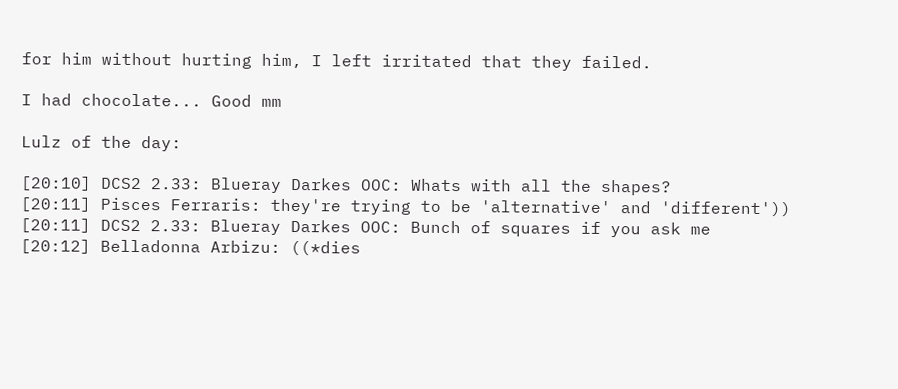for him without hurting him, I left irritated that they failed.

I had chocolate... Good mm

Lulz of the day:

[20:10] DCS2 2.33: Blueray Darkes OOC: Whats with all the shapes?
[20:11] Pisces Ferraris: they're trying to be 'alternative' and 'different'))
[20:11] DCS2 2.33: Blueray Darkes OOC: Bunch of squares if you ask me
[20:12] Belladonna Arbizu: ((*dies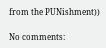from the PUNishment))

No comments: